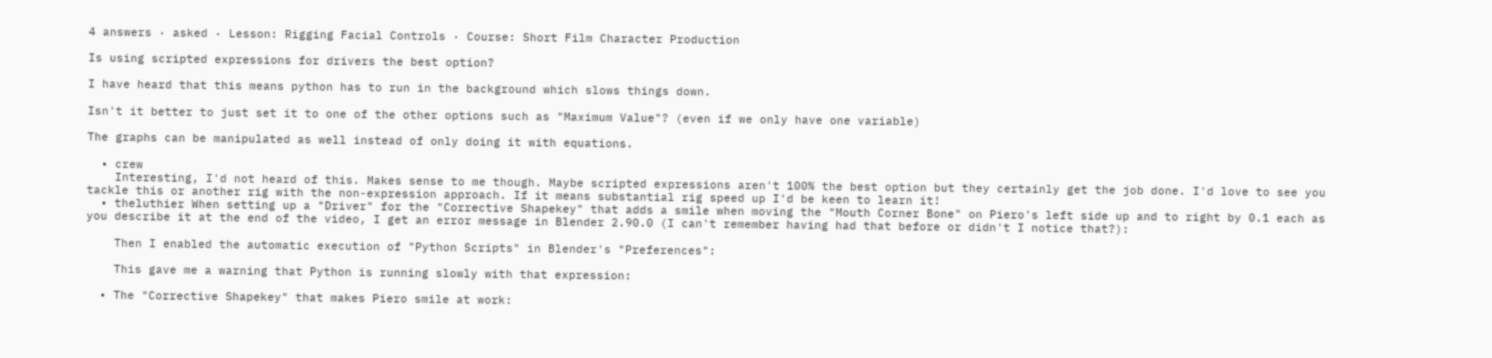4 answers · asked · Lesson: Rigging Facial Controls · Course: Short Film Character Production

Is using scripted expressions for drivers the best option?

I have heard that this means python has to run in the background which slows things down.

Isn't it better to just set it to one of the other options such as "Maximum Value"? (even if we only have one variable)

The graphs can be manipulated as well instead of only doing it with equations.

  • crew
    Interesting, I'd not heard of this. Makes sense to me though. Maybe scripted expressions aren't 100% the best option but they certainly get the job done. I'd love to see you tackle this or another rig with the non-expression approach. If it means substantial rig speed up I'd be keen to learn it!
  • theluthier When setting up a "Driver" for the "Corrective Shapekey" that adds a smile when moving the "Mouth Corner Bone" on Piero's left side up and to right by 0.1 each as you describe it at the end of the video, I get an error message in Blender 2.90.0 (I can't remember having had that before or didn't I notice that?):

    Then I enabled the automatic execution of "Python Scripts" in Blender's "Preferences":

    This gave me a warning that Python is running slowly with that expression:

  • The "Corrective Shapekey" that makes Piero smile at work: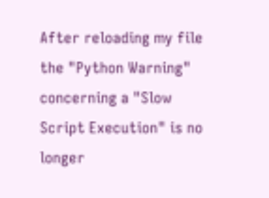After reloading my file the "Python Warning" concerning a "Slow Script Execution" is no longer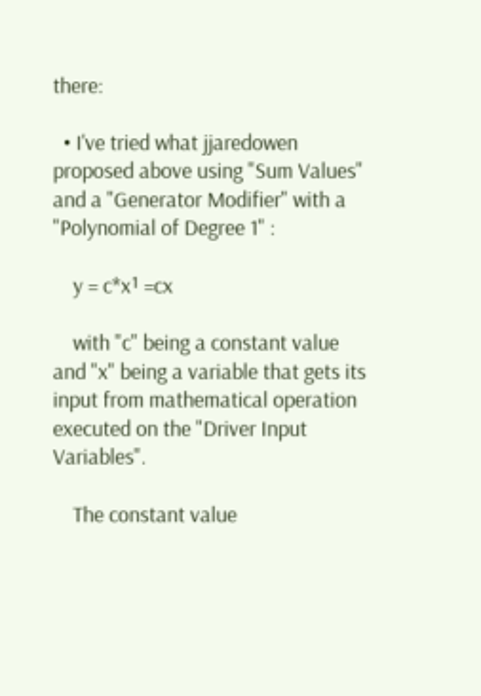there:

  • I've tried what jjaredowen proposed above using "Sum Values" and a "Generator Modifier" with a "Polynomial of Degree 1" :

    y = c*x¹ =cx

    with "c" being a constant value and "x" being a variable that gets its input from mathematical operation executed on the "Driver Input Variables".

    The constant value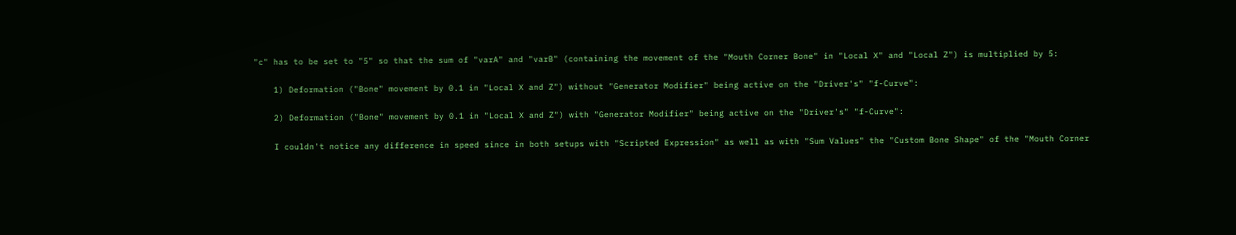"c" has to be set to "5" so that the sum of "varA" and "varB" (containing the movement of the "Mouth Corner Bone" in "Local X" and "Local Z") is multiplied by 5:

    1) Deformation ("Bone" movement by 0.1 in "Local X and Z") without "Generator Modifier" being active on the "Driver's" "f-Curve":

    2) Deformation ("Bone" movement by 0.1 in "Local X and Z") with "Generator Modifier" being active on the "Driver's" "f-Curve":

    I couldn't notice any difference in speed since in both setups with "Scripted Expression" as well as with "Sum Values" the "Custom Bone Shape" of the "Mouth Corner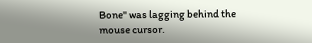Bone" was lagging behind the mouse cursor.